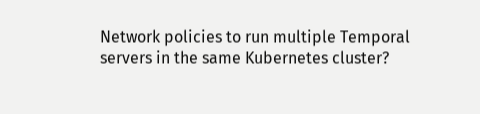Network policies to run multiple Temporal servers in the same Kubernetes cluster?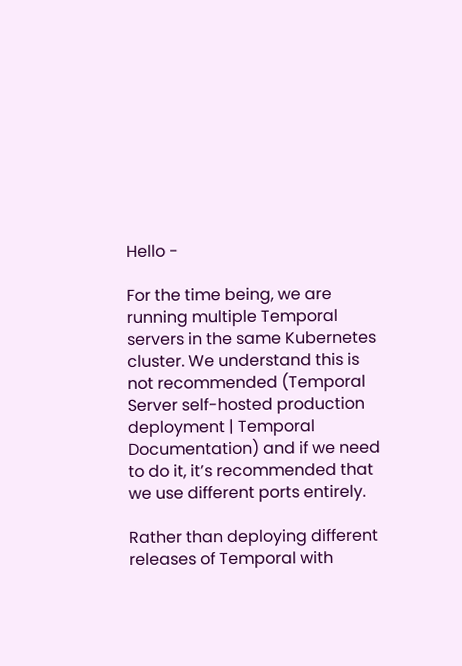Hello -

For the time being, we are running multiple Temporal servers in the same Kubernetes cluster. We understand this is not recommended (Temporal Server self-hosted production deployment | Temporal Documentation) and if we need to do it, it’s recommended that we use different ports entirely.

Rather than deploying different releases of Temporal with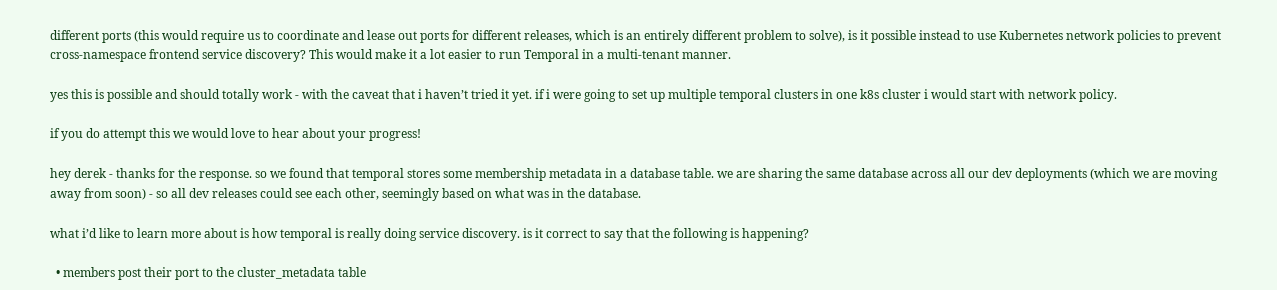different ports (this would require us to coordinate and lease out ports for different releases, which is an entirely different problem to solve), is it possible instead to use Kubernetes network policies to prevent cross-namespace frontend service discovery? This would make it a lot easier to run Temporal in a multi-tenant manner.

yes this is possible and should totally work - with the caveat that i haven’t tried it yet. if i were going to set up multiple temporal clusters in one k8s cluster i would start with network policy.

if you do attempt this we would love to hear about your progress!

hey derek - thanks for the response. so we found that temporal stores some membership metadata in a database table. we are sharing the same database across all our dev deployments (which we are moving away from soon) - so all dev releases could see each other, seemingly based on what was in the database.

what i’d like to learn more about is how temporal is really doing service discovery. is it correct to say that the following is happening?

  • members post their port to the cluster_metadata table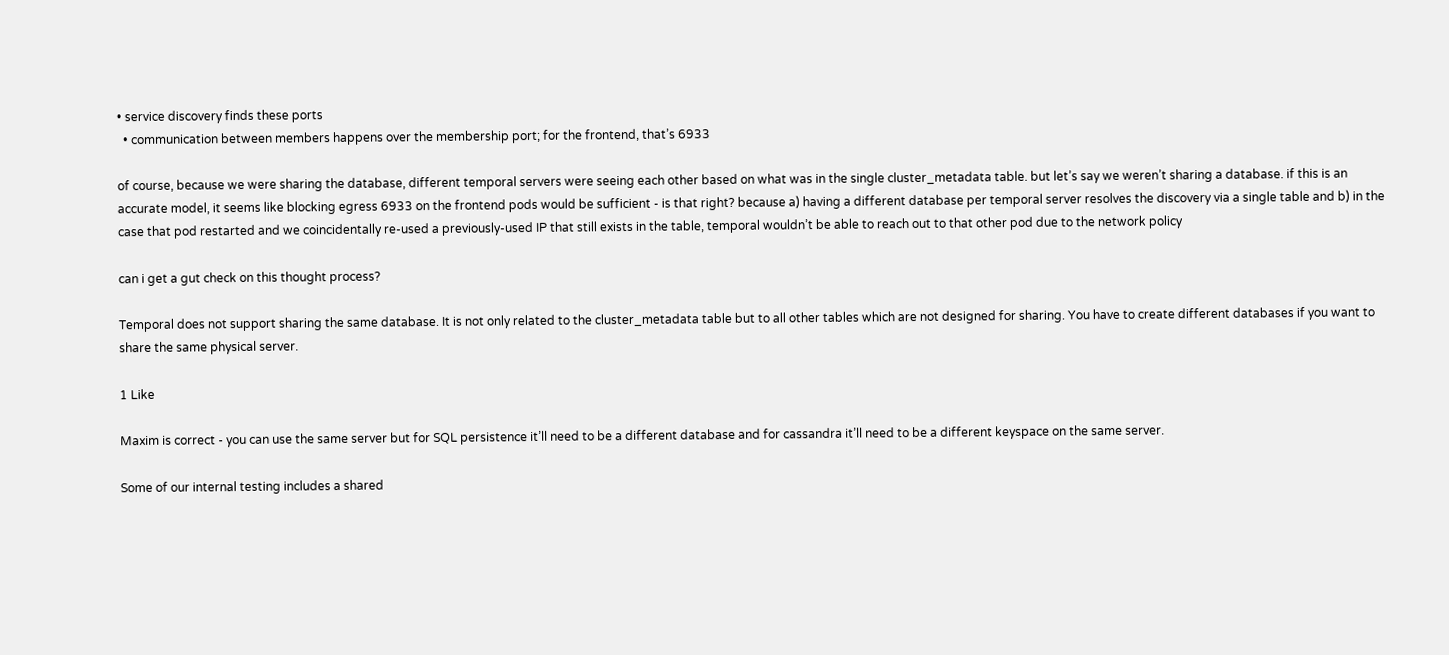• service discovery finds these ports
  • communication between members happens over the membership port; for the frontend, that’s 6933

of course, because we were sharing the database, different temporal servers were seeing each other based on what was in the single cluster_metadata table. but let’s say we weren’t sharing a database. if this is an accurate model, it seems like blocking egress 6933 on the frontend pods would be sufficient - is that right? because a) having a different database per temporal server resolves the discovery via a single table and b) in the case that pod restarted and we coincidentally re-used a previously-used IP that still exists in the table, temporal wouldn’t be able to reach out to that other pod due to the network policy

can i get a gut check on this thought process?

Temporal does not support sharing the same database. It is not only related to the cluster_metadata table but to all other tables which are not designed for sharing. You have to create different databases if you want to share the same physical server.

1 Like

Maxim is correct - you can use the same server but for SQL persistence it’ll need to be a different database and for cassandra it’ll need to be a different keyspace on the same server.

Some of our internal testing includes a shared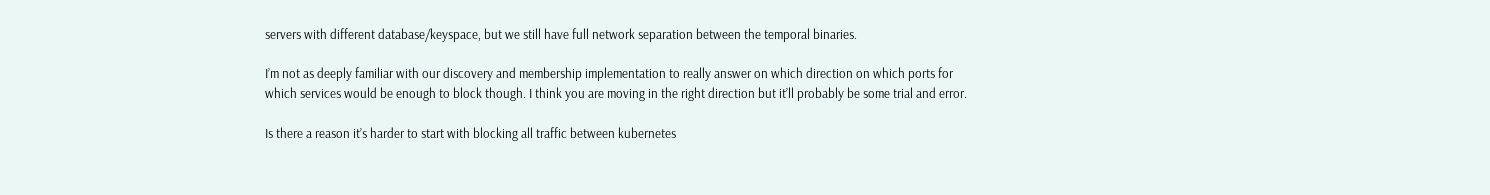servers with different database/keyspace, but we still have full network separation between the temporal binaries.

I’m not as deeply familiar with our discovery and membership implementation to really answer on which direction on which ports for which services would be enough to block though. I think you are moving in the right direction but it’ll probably be some trial and error.

Is there a reason it’s harder to start with blocking all traffic between kubernetes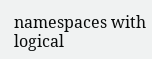namespaces with logical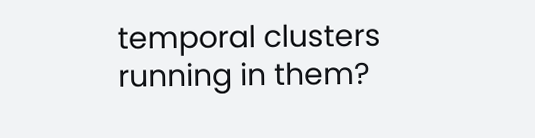temporal clusters running in them?